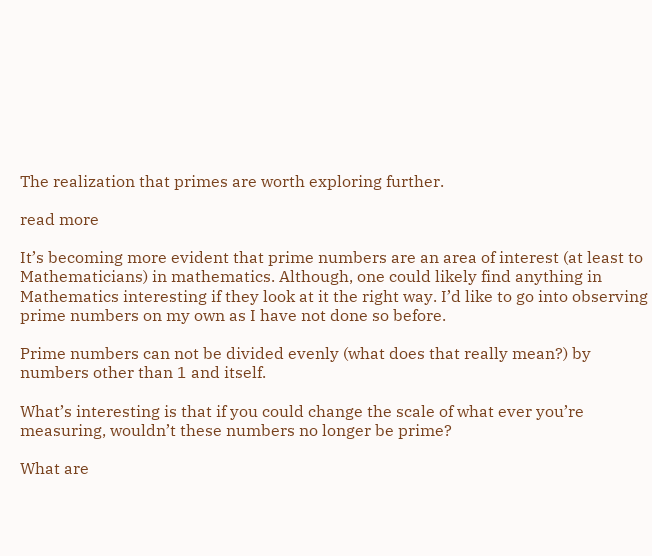The realization that primes are worth exploring further.

read more

It’s becoming more evident that prime numbers are an area of interest (at least to Mathematicians) in mathematics. Although, one could likely find anything in Mathematics interesting if they look at it the right way. I’d like to go into observing prime numbers on my own as I have not done so before.

Prime numbers can not be divided evenly (what does that really mean?) by numbers other than 1 and itself.

What’s interesting is that if you could change the scale of what ever you’re measuring, wouldn’t these numbers no longer be prime?

What are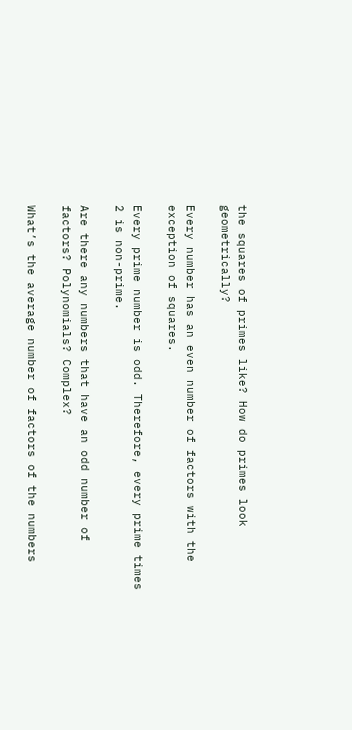the squares of primes like? How do primes look geometrically?

Every number has an even number of factors with the exception of squares.

Every prime number is odd. Therefore, every prime times 2 is non-prime.

Are there any numbers that have an odd number of factors? Polynomials? Complex?

What’s the average number of factors of the numbers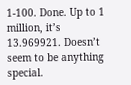1-100. Done. Up to 1 million, it’s 13.969921. Doesn’t seem to be anything special.